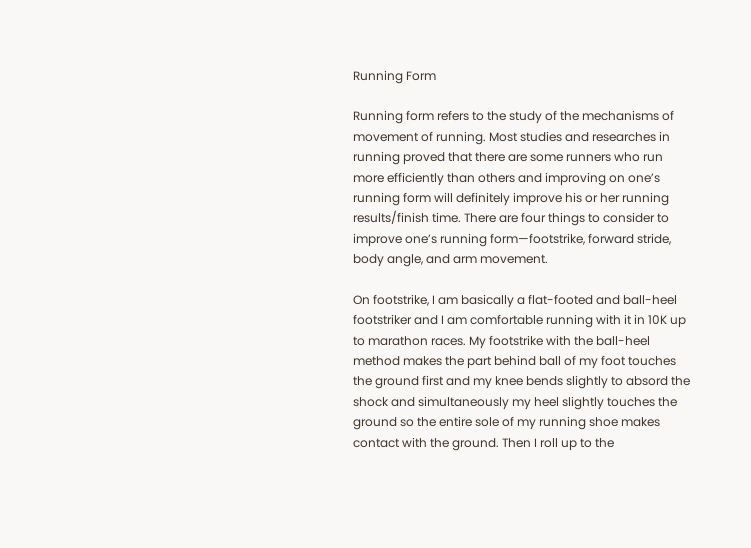Running Form

Running form refers to the study of the mechanisms of movement of running. Most studies and researches in running proved that there are some runners who run more efficiently than others and improving on one’s running form will definitely improve his or her running results/finish time. There are four things to consider to improve one’s running form—footstrike, forward stride, body angle, and arm movement.

On footstrike, I am basically a flat-footed and ball-heel footstriker and I am comfortable running with it in 10K up to marathon races. My footstrike with the ball-heel method makes the part behind ball of my foot touches the ground first and my knee bends slightly to absord the shock and simultaneously my heel slightly touches the ground so the entire sole of my running shoe makes contact with the ground. Then I roll up to the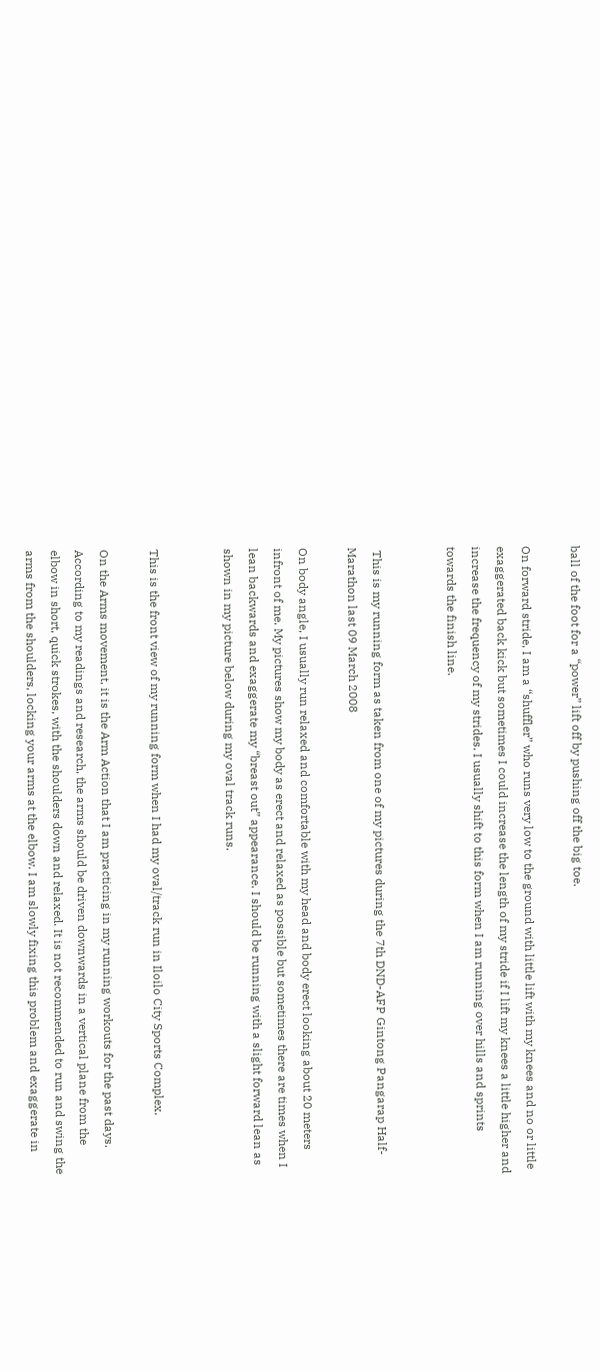ball of the foot for a “power” lift off by pushing off the big toe.

On forward stride, I am a “shuffler” who runs very low to the ground with little lift with my knees and no or little exaggerated back kick but sometimes I could increase the length of my stride if I lift my knees a little higher and increase the frequency of my strides. I usually shift to this form when I am running over hills and sprints towards the finish line.


 This is my running form as taken from one of my pictures during the 7th DND-AFP Gintong Pangarap Half-Marathon last 09 March 2008

On body angle, I usually run relaxed and comfortable with my head and body erect looking about 20 meters infront of me. My pictures show my body as erect and relaxed as possible but sometimes there are times when I lean backwards and exaggerate my “breast out” appearance. I should be running with a slight forward lean as shown in my picture below during my oval track runs.


This is the front view of my running form when I had my oval/track run in Iloilo City Sports Complex.

On the Arms movement, it is the Arm Action that I am practicing in my running workouts for the past days. According to my readings and research, the arms should be driven downwards in a vertical plane from the elbow in short, quick strokes, with the shoulders down and relaxed. It is not recommended to run and swing the arms from the shoulders, locking your arms at the elbow. I am slowly fixing this problem and exaggerate in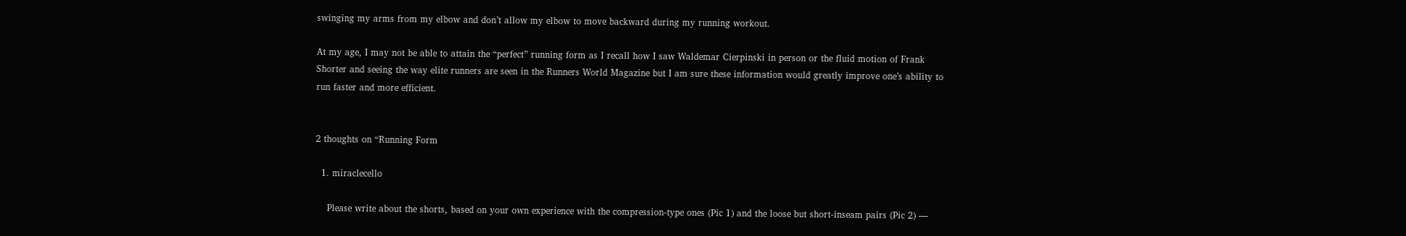swinging my arms from my elbow and don’t allow my elbow to move backward during my running workout.

At my age, I may not be able to attain the “perfect” running form as I recall how I saw Waldemar Cierpinski in person or the fluid motion of Frank Shorter and seeing the way elite runners are seen in the Runners World Magazine but I am sure these information would greatly improve one’s ability to run faster and more efficient.


2 thoughts on “Running Form

  1. miraclecello

    Please write about the shorts, based on your own experience with the compression-type ones (Pic 1) and the loose but short-inseam pairs (Pic 2) —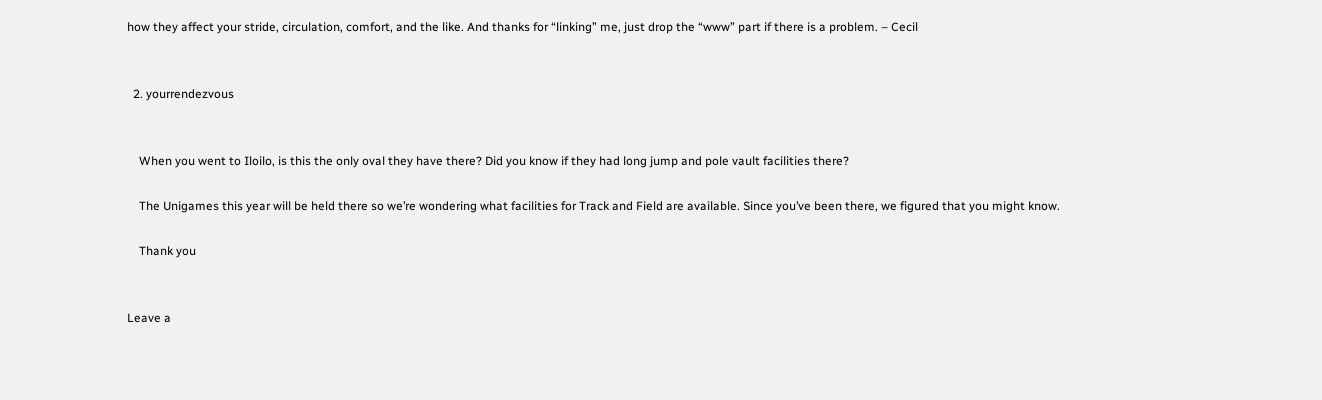how they affect your stride, circulation, comfort, and the like. And thanks for “linking” me, just drop the “www” part if there is a problem. – Cecil


  2. yourrendezvous


    When you went to Iloilo, is this the only oval they have there? Did you know if they had long jump and pole vault facilities there?

    The Unigames this year will be held there so we’re wondering what facilities for Track and Field are available. Since you’ve been there, we figured that you might know.

    Thank you


Leave a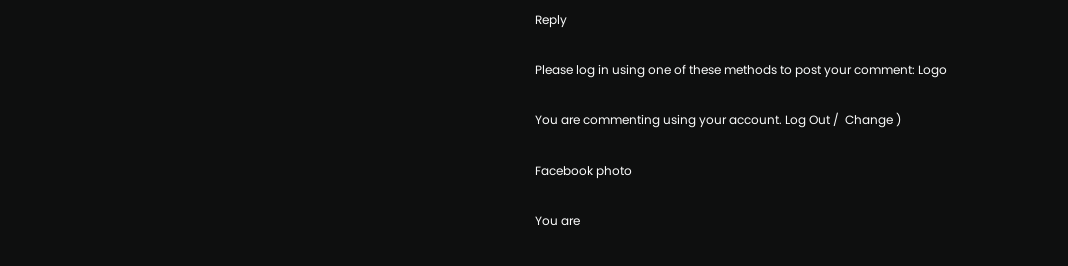Reply

Please log in using one of these methods to post your comment: Logo

You are commenting using your account. Log Out /  Change )

Facebook photo

You are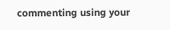commenting using your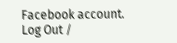Facebook account. Log Out /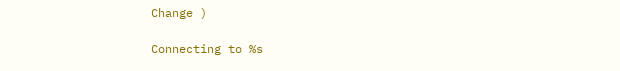Change )

Connecting to %s